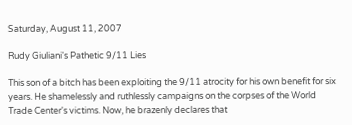Saturday, August 11, 2007

Rudy Giuliani's Pathetic 9/11 Lies

This son of a bitch has been exploiting the 9/11 atrocity for his own benefit for six years. He shamelessly and ruthlessly campaigns on the corpses of the World Trade Center's victims. Now, he brazenly declares that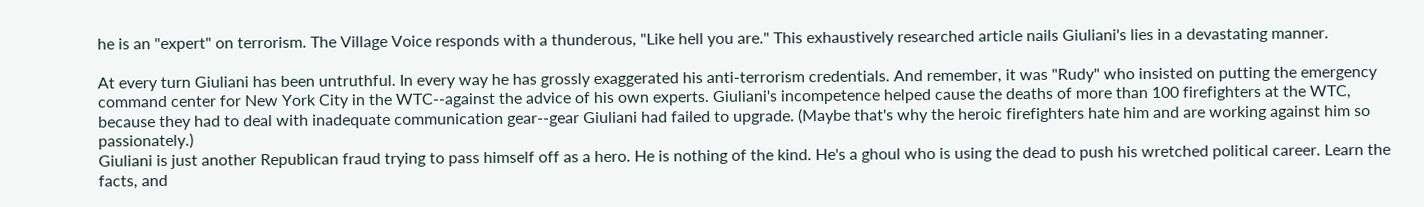he is an "expert" on terrorism. The Village Voice responds with a thunderous, "Like hell you are." This exhaustively researched article nails Giuliani's lies in a devastating manner.

At every turn Giuliani has been untruthful. In every way he has grossly exaggerated his anti-terrorism credentials. And remember, it was "Rudy" who insisted on putting the emergency command center for New York City in the WTC--against the advice of his own experts. Giuliani's incompetence helped cause the deaths of more than 100 firefighters at the WTC, because they had to deal with inadequate communication gear--gear Giuliani had failed to upgrade. (Maybe that's why the heroic firefighters hate him and are working against him so passionately.)
Giuliani is just another Republican fraud trying to pass himself off as a hero. He is nothing of the kind. He's a ghoul who is using the dead to push his wretched political career. Learn the facts, and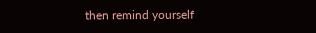then remind yourself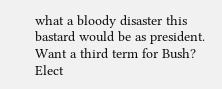what a bloody disaster this bastard would be as president.
Want a third term for Bush? Elect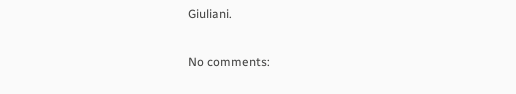Giuliani.

No comments: